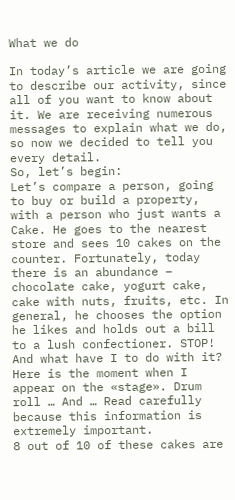What we do

In today’s article we are going to describe our activity, since all of you want to know about it. We are receiving numerous messages to explain what we do, so now we decided to tell you every detail.
So, let’s begin:
Let’s compare a person, going to buy or build a property, with a person who just wants a Cake. He goes to the nearest store and sees 10 cakes on the counter. Fortunately, today there is an abundance – chocolate cake, yogurt cake, cake with nuts, fruits, etc. In general, he chooses the option he likes and holds out a bill to a lush confectioner. STOP! And what have I to do with it?
Here is the moment when I appear on the «stage». Drum roll … And … Read carefully because this information is extremely important.
8 out of 10 of these cakes are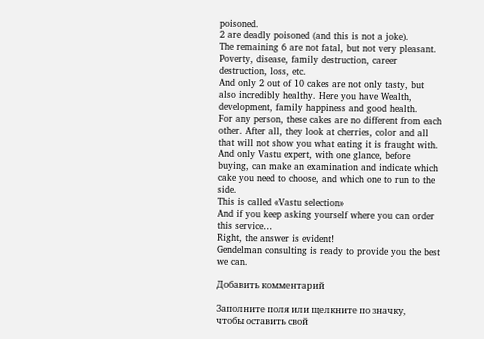poisoned.
2 are deadly poisoned (and this is not a joke).
The remaining 6 are not fatal, but not very pleasant. Poverty, disease, family destruction, career destruction, loss, etc.
And only 2 out of 10 cakes are not only tasty, but also incredibly healthy. Here you have Wealth, development, family happiness and good health.
For any person, these cakes are no different from each other. After all, they look at cherries, color and all that will not show you what eating it is fraught with.
And only Vastu expert, with one glance, before buying, can make an examination and indicate which cake you need to choose, and which one to run to the side.
This is called «Vastu selection»
And if you keep asking yourself where you can order this service…
Right, the answer is evident!
Gendelman consulting is ready to provide you the best we can.

Добавить комментарий

Заполните поля или щелкните по значку, чтобы оставить свой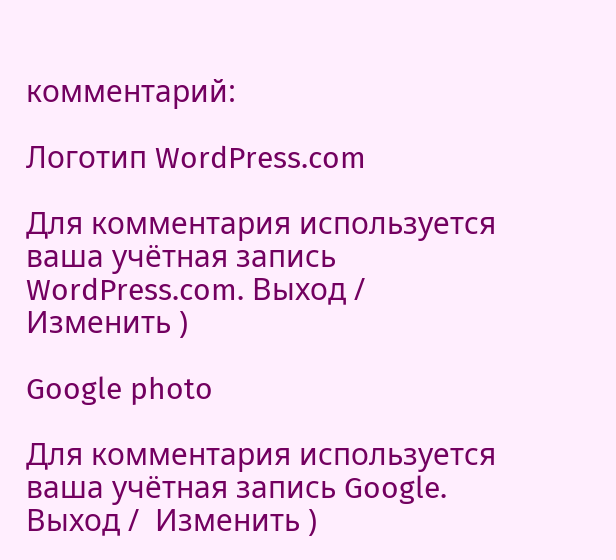комментарий:

Логотип WordPress.com

Для комментария используется ваша учётная запись WordPress.com. Выход /  Изменить )

Google photo

Для комментария используется ваша учётная запись Google. Выход /  Изменить )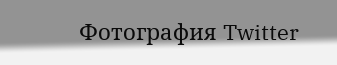Фотография Twitter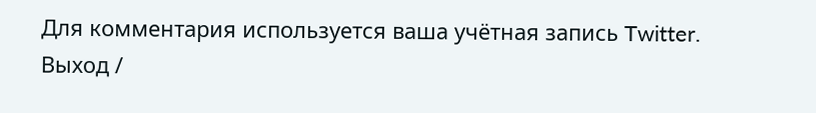Для комментария используется ваша учётная запись Twitter. Выход /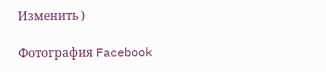Изменить )

Фотография Facebook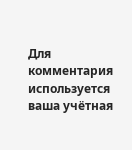Для комментария используется ваша учётная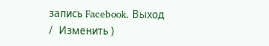запись Facebook. Выход /  Изменить )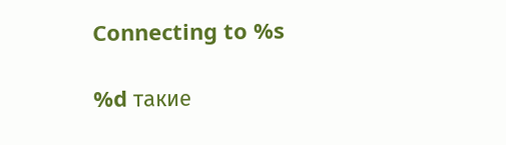Connecting to %s

%d такие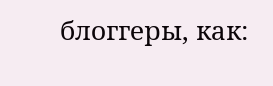блоггеры, как: